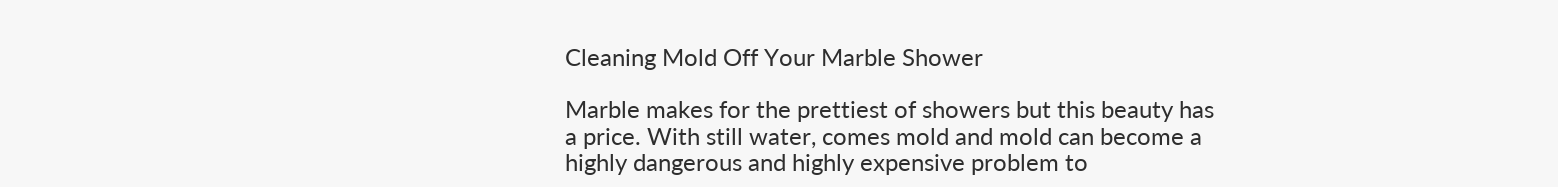Cleaning Mold Off Your Marble Shower

Marble makes for the prettiest of showers but this beauty has a price. With still water, comes mold and mold can become a highly dangerous and highly expensive problem to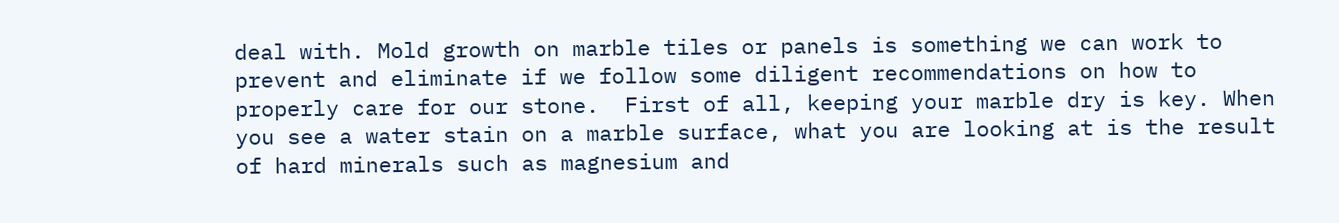deal with. Mold growth on marble tiles or panels is something we can work to prevent and eliminate if we follow some diligent recommendations on how to properly care for our stone.  First of all, keeping your marble dry is key. When you see a water stain on a marble surface, what you are looking at is the result of hard minerals such as magnesium and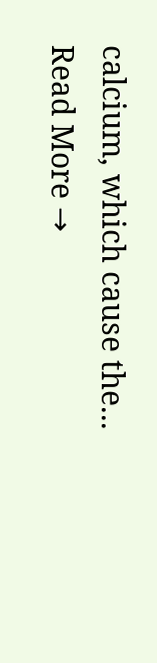calcium, which cause the...
Read More →